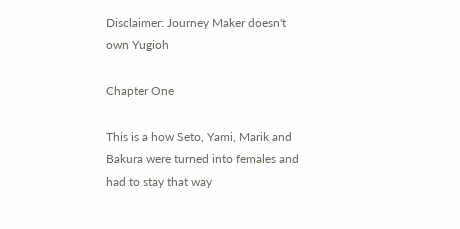Disclaimer: Journey Maker doesn't own Yugioh

Chapter One

This is a how Seto, Yami, Marik and Bakura were turned into females and had to stay that way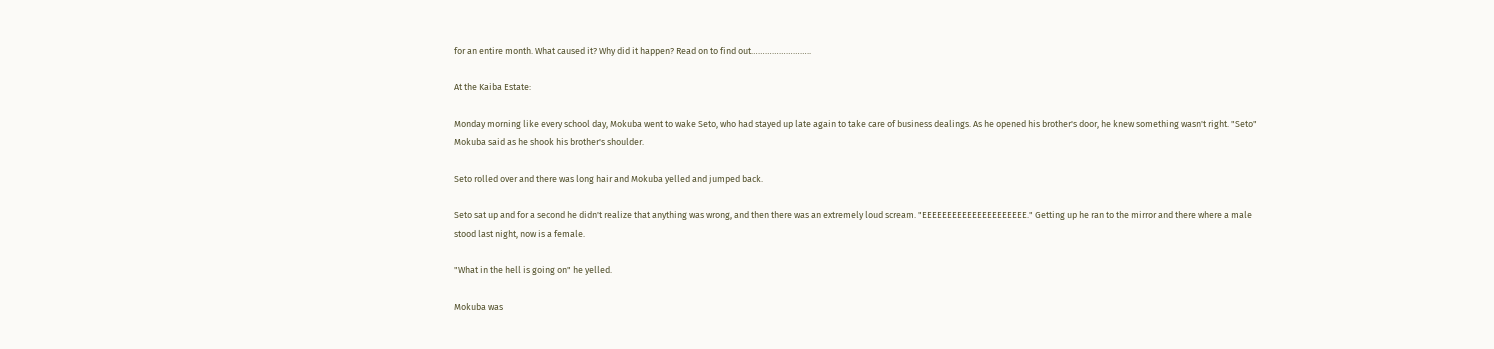for an entire month. What caused it? Why did it happen? Read on to find out……………………..

At the Kaiba Estate:

Monday morning like every school day, Mokuba went to wake Seto, who had stayed up late again to take care of business dealings. As he opened his brother's door, he knew something wasn't right. "Seto" Mokuba said as he shook his brother's shoulder.

Seto rolled over and there was long hair and Mokuba yelled and jumped back.

Seto sat up and for a second he didn't realize that anything was wrong, and then there was an extremely loud scream. "EEEEEEEEEEEEEEEEEEEEE." Getting up he ran to the mirror and there where a male stood last night, now is a female.

"What in the hell is going on" he yelled.

Mokuba was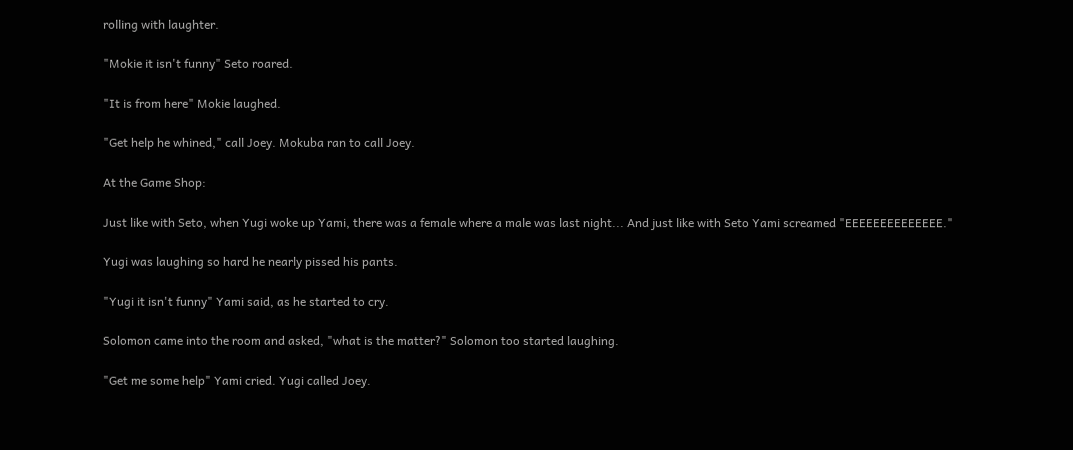rolling with laughter.

"Mokie it isn't funny" Seto roared.

"It is from here" Mokie laughed.

"Get help he whined," call Joey. Mokuba ran to call Joey.

At the Game Shop:

Just like with Seto, when Yugi woke up Yami, there was a female where a male was last night... And just like with Seto Yami screamed "EEEEEEEEEEEEEE."

Yugi was laughing so hard he nearly pissed his pants.

"Yugi it isn't funny" Yami said, as he started to cry.

Solomon came into the room and asked, "what is the matter?" Solomon too started laughing.

"Get me some help" Yami cried. Yugi called Joey.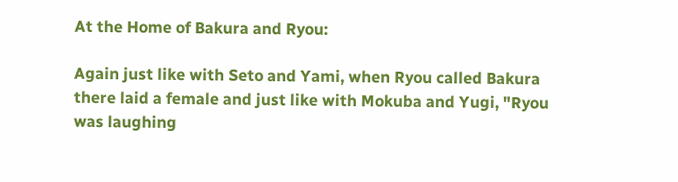At the Home of Bakura and Ryou:

Again just like with Seto and Yami, when Ryou called Bakura there laid a female and just like with Mokuba and Yugi, "Ryou was laughing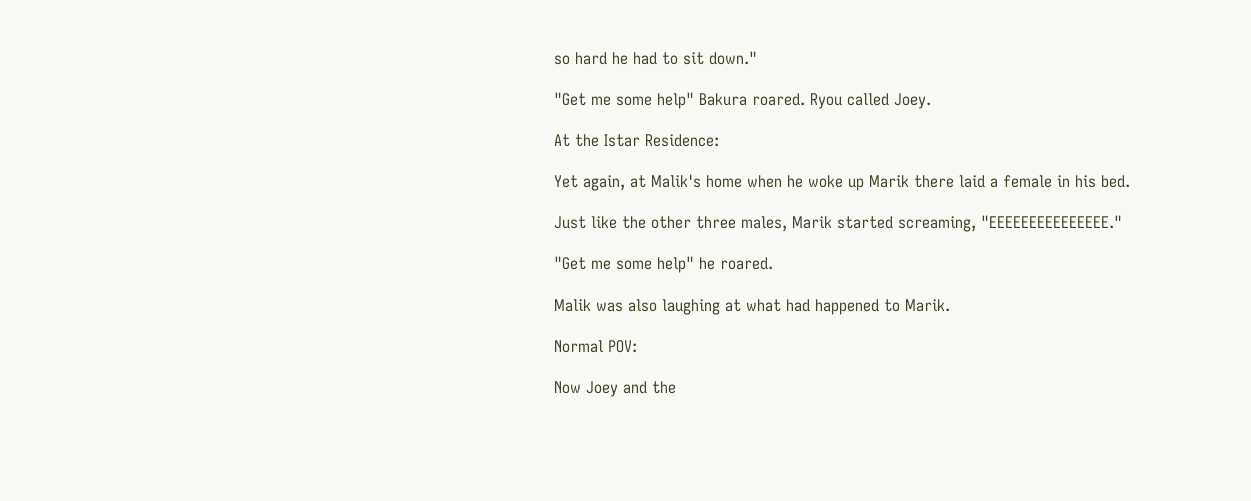so hard he had to sit down."

"Get me some help" Bakura roared. Ryou called Joey.

At the Istar Residence:

Yet again, at Malik's home when he woke up Marik there laid a female in his bed.

Just like the other three males, Marik started screaming, "EEEEEEEEEEEEEEE."

"Get me some help" he roared.

Malik was also laughing at what had happened to Marik.

Normal POV:

Now Joey and the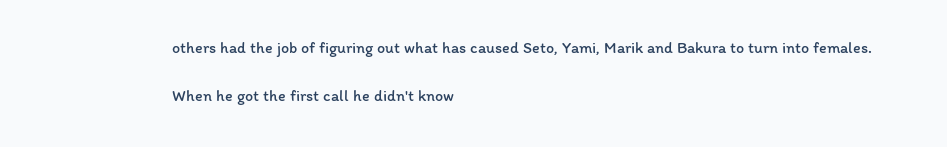others had the job of figuring out what has caused Seto, Yami, Marik and Bakura to turn into females.

When he got the first call he didn't know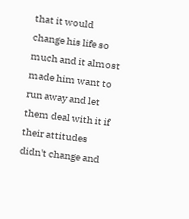that it would change his life so much and it almost made him want to run away and let them deal with it if their attitudes didn't change and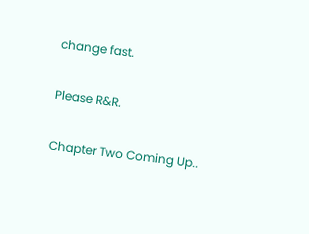change fast.

Please R&R.

Chapter Two Coming Up..